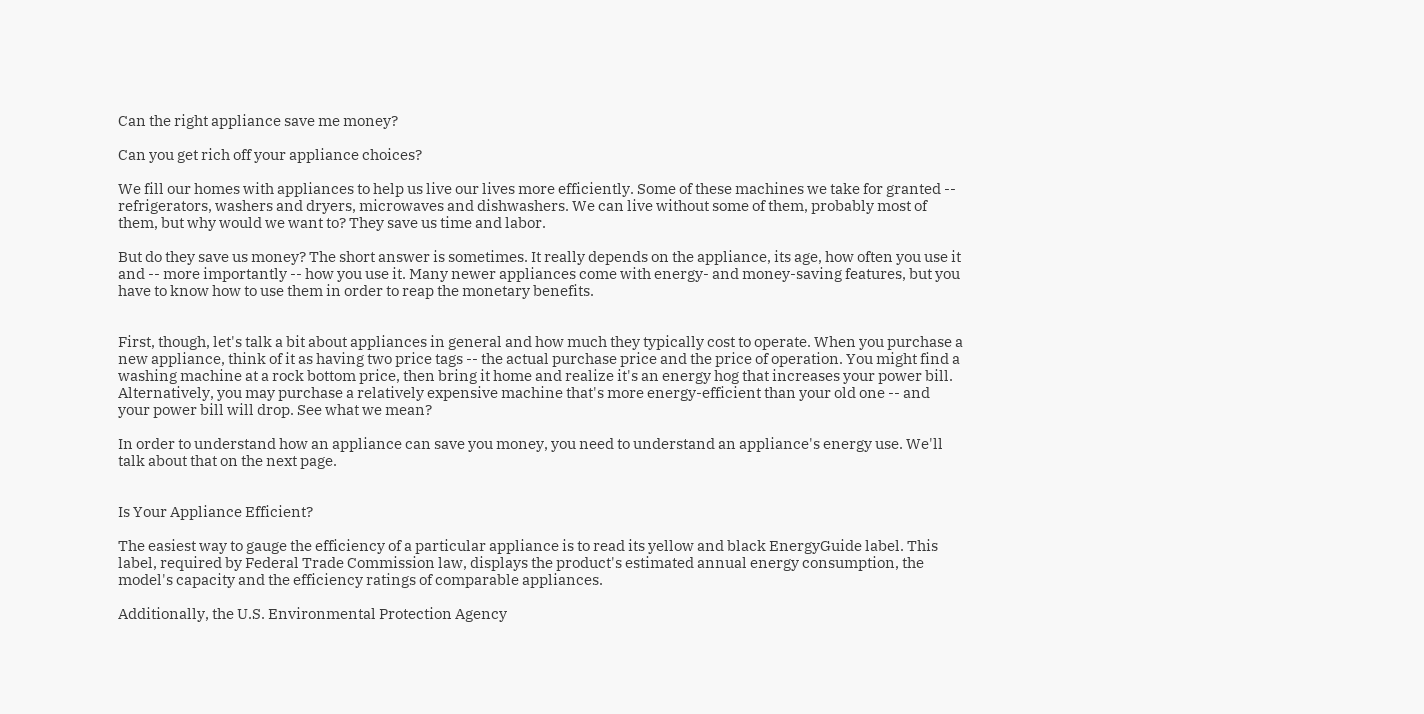Can the right appliance save me money?

Can you get rich off your appliance choices?

We fill our homes with appliances to help us live our lives more efficiently. Some of these machines we take for granted -- refrigerators, washers and dryers, microwaves and dishwashers. We can live without some of them, probably most of them, but why would we want to? They save us time and labor.

But do they save us money? The short answer is sometimes. It really depends on the appliance, its age, how often you use it and -- more importantly -- how you use it. Many newer appliances come with energy- and money-saving features, but you have to know how to use them in order to reap the monetary benefits.


First, though, let's talk a bit about appliances in general and how much they typically cost to operate. When you purchase a new appliance, think of it as having two price tags -- the actual purchase price and the price of operation. You might find a washing machine at a rock bottom price, then bring it home and realize it's an energy hog that increases your power bill. Alternatively, you may purchase a relatively expensive machine that's more energy-efficient than your old one -- and your power bill will drop. See what we mean?

In order to understand how an appliance can save you money, you need to understand an appliance's energy use. We'll talk about that on the next page.


Is Your Appliance Efficient?

The easiest way to gauge the efficiency of a particular appliance is to read its yellow and black EnergyGuide label. This label, required by Federal Trade Commission law, displays the product's estimated annual energy consumption, the model's capacity and the efficiency ratings of comparable appliances.

Additionally, the U.S. Environmental Protection Agency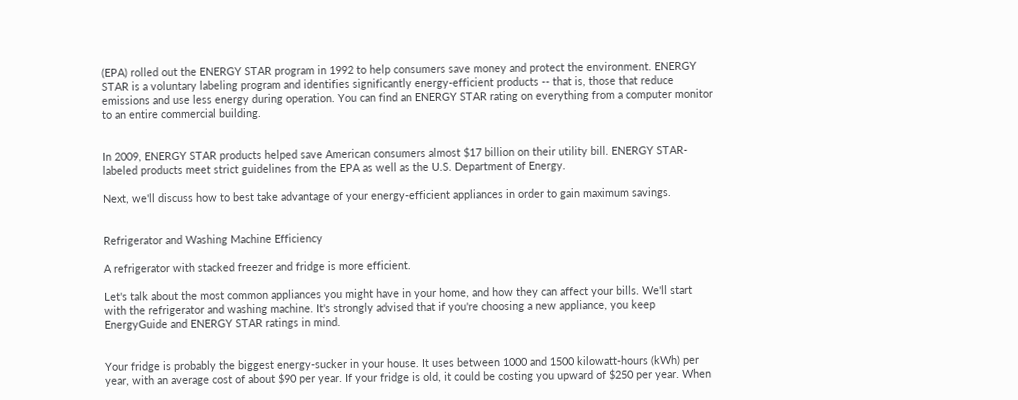(EPA) rolled out the ENERGY STAR program in 1992 to help consumers save money and protect the environment. ENERGY STAR is a voluntary labeling program and identifies significantly energy-efficient products -- that is, those that reduce emissions and use less energy during operation. You can find an ENERGY STAR rating on everything from a computer monitor to an entire commercial building.


In 2009, ENERGY STAR products helped save American consumers almost $17 billion on their utility bill. ENERGY STAR-labeled products meet strict guidelines from the EPA as well as the U.S. Department of Energy.

Next, we'll discuss how to best take advantage of your energy-efficient appliances in order to gain maximum savings.


Refrigerator and Washing Machine Efficiency

A refrigerator with stacked freezer and fridge is more efficient.

Let's talk about the most common appliances you might have in your home, and how they can affect your bills. We'll start with the refrigerator and washing machine. It's strongly advised that if you're choosing a new appliance, you keep EnergyGuide and ENERGY STAR ratings in mind.


Your fridge is probably the biggest energy-sucker in your house. It uses between 1000 and 1500 kilowatt-hours (kWh) per year, with an average cost of about $90 per year. If your fridge is old, it could be costing you upward of $250 per year. When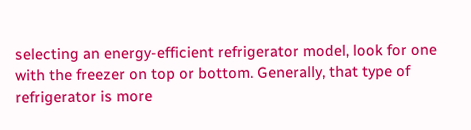selecting an energy-efficient refrigerator model, look for one with the freezer on top or bottom. Generally, that type of refrigerator is more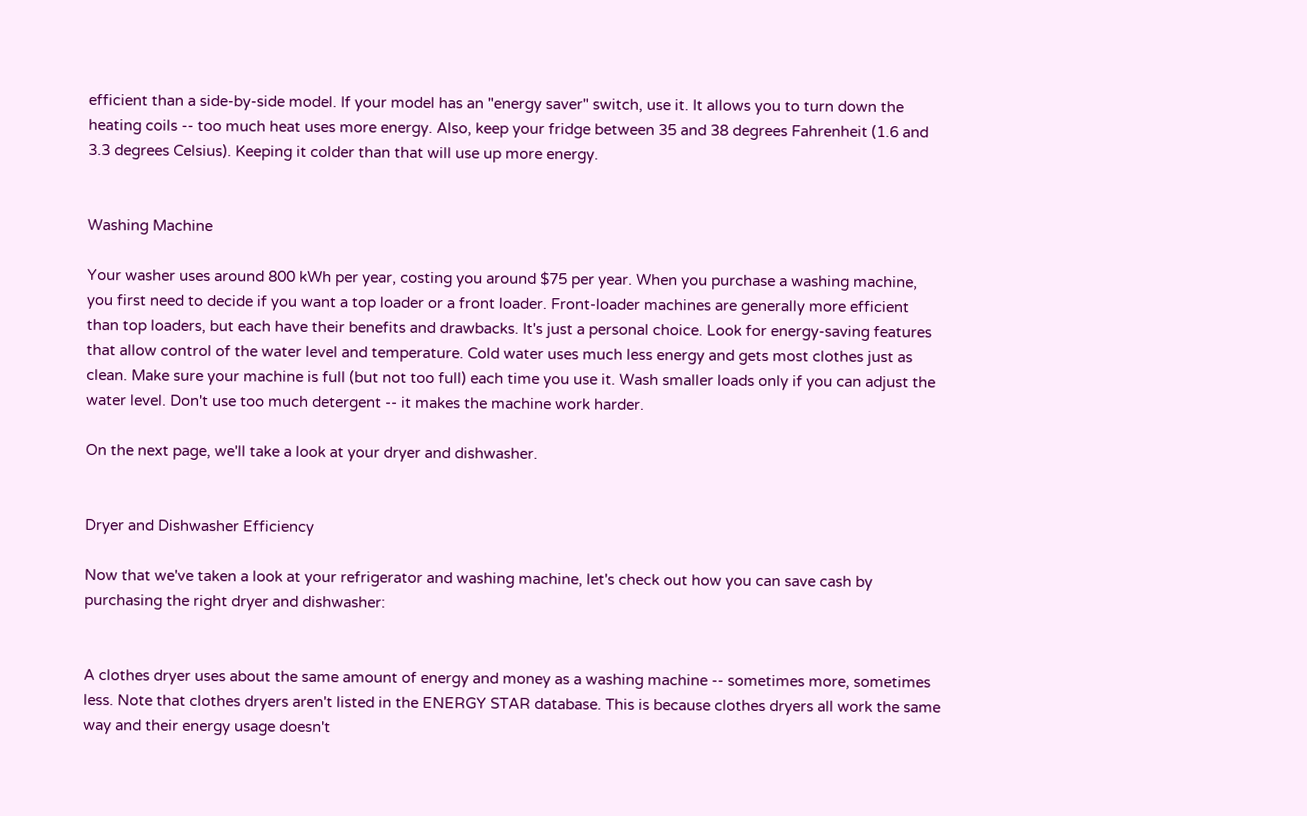efficient than a side-by-side model. If your model has an "energy saver" switch, use it. It allows you to turn down the heating coils -- too much heat uses more energy. Also, keep your fridge between 35 and 38 degrees Fahrenheit (1.6 and 3.3 degrees Celsius). Keeping it colder than that will use up more energy.


Washing Machine

Your washer uses around 800 kWh per year, costing you around $75 per year. When you purchase a washing machine, you first need to decide if you want a top loader or a front loader. Front-loader machines are generally more efficient than top loaders, but each have their benefits and drawbacks. It's just a personal choice. Look for energy-saving features that allow control of the water level and temperature. Cold water uses much less energy and gets most clothes just as clean. Make sure your machine is full (but not too full) each time you use it. Wash smaller loads only if you can adjust the water level. Don't use too much detergent -- it makes the machine work harder.

On the next page, we'll take a look at your dryer and dishwasher.


Dryer and Dishwasher Efficiency

Now that we've taken a look at your refrigerator and washing machine, let's check out how you can save cash by purchasing the right dryer and dishwasher:


A clothes dryer uses about the same amount of energy and money as a washing machine -- sometimes more, sometimes less. Note that clothes dryers aren't listed in the ENERGY STAR database. This is because clothes dryers all work the same way and their energy usage doesn't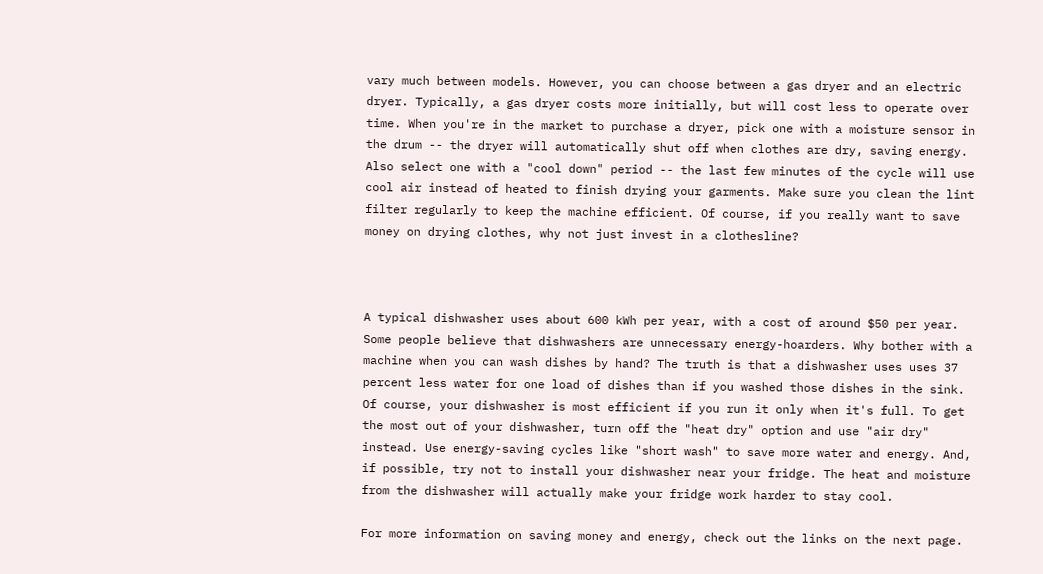vary much between models. However, you can choose between a gas dryer and an electric dryer. Typically, a gas dryer costs more initially, but will cost less to operate over time. When you're in the market to purchase a dryer, pick one with a moisture sensor in the drum -- the dryer will automatically shut off when clothes are dry, saving energy. Also select one with a "cool down" period -- the last few minutes of the cycle will use cool air instead of heated to finish drying your garments. Make sure you clean the lint filter regularly to keep the machine efficient. Of course, if you really want to save money on drying clothes, why not just invest in a clothesline?



A typical dishwasher uses about 600 kWh per year, with a cost of around $50 per year. Some people believe that dishwashers are unnecessary energy-hoarders. Why bother with a machine when you can wash dishes by hand? The truth is that a dishwasher uses uses 37 percent less water for one load of dishes than if you washed those dishes in the sink. Of course, your dishwasher is most efficient if you run it only when it's full. To get the most out of your dishwasher, turn off the "heat dry" option and use "air dry" instead. Use energy-saving cycles like "short wash" to save more water and energy. And, if possible, try not to install your dishwasher near your fridge. The heat and moisture from the dishwasher will actually make your fridge work harder to stay cool.

For more information on saving money and energy, check out the links on the next page.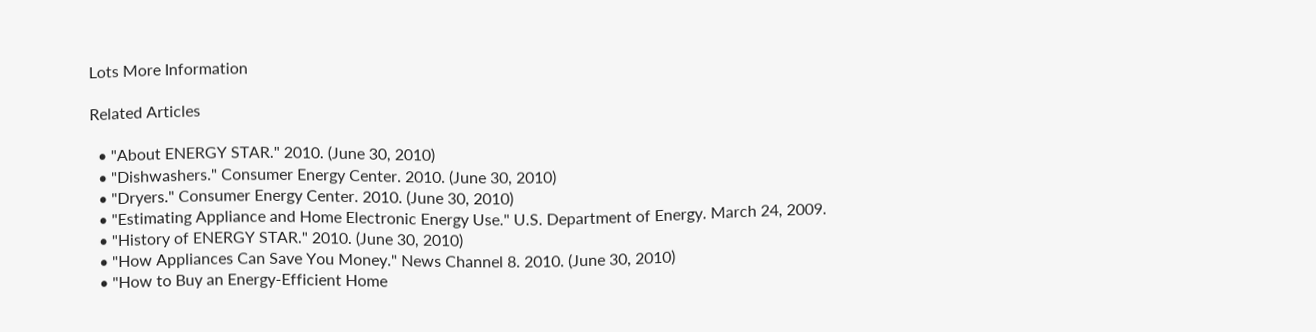Lots More Information

Related Articles

  • "About ENERGY STAR." 2010. (June 30, 2010)
  • "Dishwashers." Consumer Energy Center. 2010. (June 30, 2010)
  • "Dryers." Consumer Energy Center. 2010. (June 30, 2010)
  • "Estimating Appliance and Home Electronic Energy Use." U.S. Department of Energy. March 24, 2009.
  • "History of ENERGY STAR." 2010. (June 30, 2010)
  • "How Appliances Can Save You Money." News Channel 8. 2010. (June 30, 2010)
  • "How to Buy an Energy-Efficient Home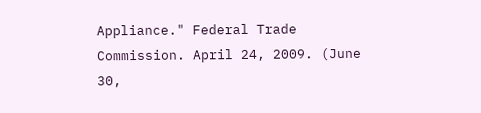Appliance." Federal Trade Commission. April 24, 2009. (June 30,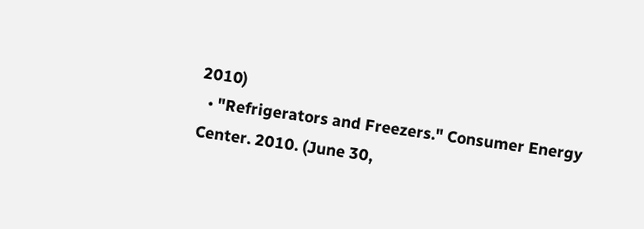2010)
  • "Refrigerators and Freezers." Consumer Energy Center. 2010. (June 30,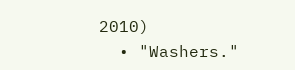2010)
  • "Washers."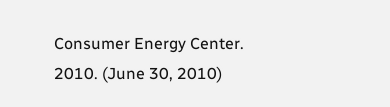Consumer Energy Center. 2010. (June 30, 2010)